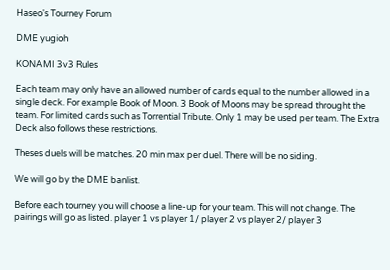Haseo's Tourney Forum

DME yugioh

KONAMI 3v3 Rules

Each team may only have an allowed number of cards equal to the number allowed in a single deck. For example Book of Moon. 3 Book of Moons may be spread throught the team. For limited cards such as Torrential Tribute. Only 1 may be used per team. The Extra Deck also follows these restrictions.

Theses duels will be matches. 20 min max per duel. There will be no siding.

We will go by the DME banlist.

Before each tourney you will choose a line-up for your team. This will not change. The pairings will go as listed. player 1 vs player 1/ player 2 vs player 2/ player 3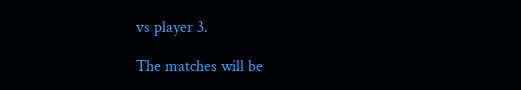vs player 3.

The matches will be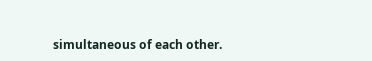simultaneous of each other.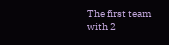The first team with 2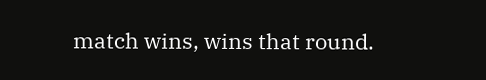match wins, wins that round.